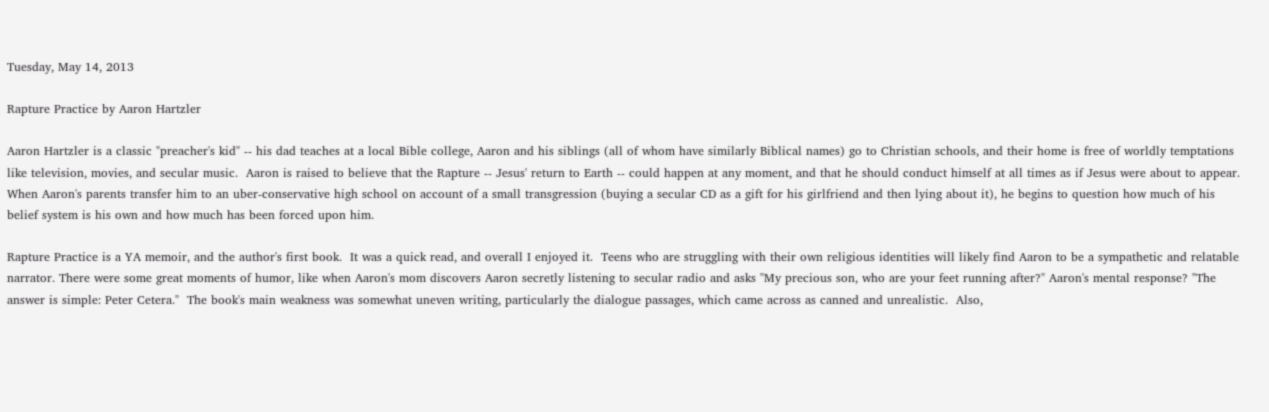Tuesday, May 14, 2013

Rapture Practice by Aaron Hartzler

Aaron Hartzler is a classic "preacher's kid" -- his dad teaches at a local Bible college, Aaron and his siblings (all of whom have similarly Biblical names) go to Christian schools, and their home is free of worldly temptations like television, movies, and secular music.  Aaron is raised to believe that the Rapture -- Jesus' return to Earth -- could happen at any moment, and that he should conduct himself at all times as if Jesus were about to appear.  When Aaron's parents transfer him to an uber-conservative high school on account of a small transgression (buying a secular CD as a gift for his girlfriend and then lying about it), he begins to question how much of his belief system is his own and how much has been forced upon him.

Rapture Practice is a YA memoir, and the author's first book.  It was a quick read, and overall I enjoyed it.  Teens who are struggling with their own religious identities will likely find Aaron to be a sympathetic and relatable narrator. There were some great moments of humor, like when Aaron's mom discovers Aaron secretly listening to secular radio and asks "My precious son, who are your feet running after?" Aaron's mental response? "The answer is simple: Peter Cetera."  The book's main weakness was somewhat uneven writing, particularly the dialogue passages, which came across as canned and unrealistic.  Also,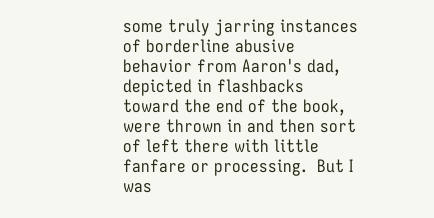some truly jarring instances of borderline abusive behavior from Aaron's dad, depicted in flashbacks toward the end of the book, were thrown in and then sort of left there with little fanfare or processing.  But I was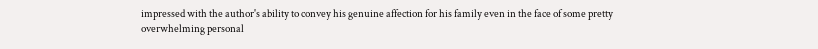impressed with the author's ability to convey his genuine affection for his family even in the face of some pretty overwhelming personal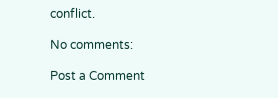conflict.

No comments:

Post a Comment